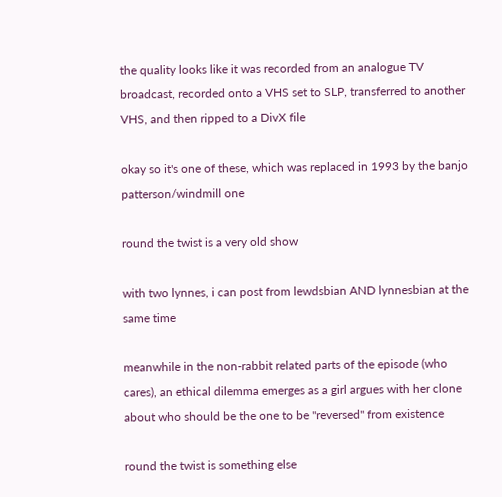the quality looks like it was recorded from an analogue TV broadcast, recorded onto a VHS set to SLP, transferred to another VHS, and then ripped to a DivX file

okay so it's one of these, which was replaced in 1993 by the banjo patterson/windmill one

round the twist is a very old show

with two lynnes, i can post from lewdsbian AND lynnesbian at the same time

meanwhile in the non-rabbit related parts of the episode (who cares), an ethical dilemma emerges as a girl argues with her clone about who should be the one to be "reversed" from existence

round the twist is something else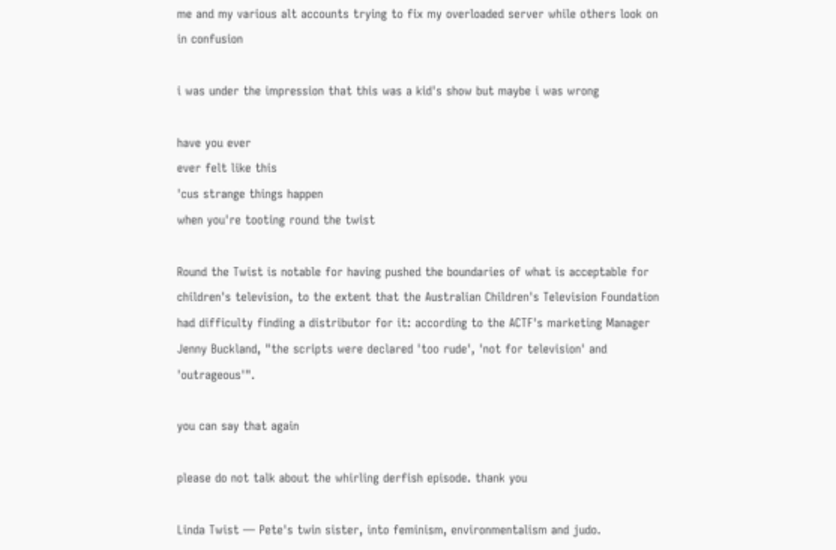me and my various alt accounts trying to fix my overloaded server while others look on in confusion

i was under the impression that this was a kid's show but maybe i was wrong

have you ever
ever felt like this
'cus strange things happen
when you're tooting round the twist

Round the Twist is notable for having pushed the boundaries of what is acceptable for children's television, to the extent that the Australian Children's Television Foundation had difficulty finding a distributor for it: according to the ACTF's marketing Manager Jenny Buckland, "the scripts were declared 'too rude', 'not for television' and 'outrageous'".

you can say that again

please do not talk about the whirling derfish episode. thank you

Linda Twist — Pete's twin sister, into feminism, environmentalism and judo.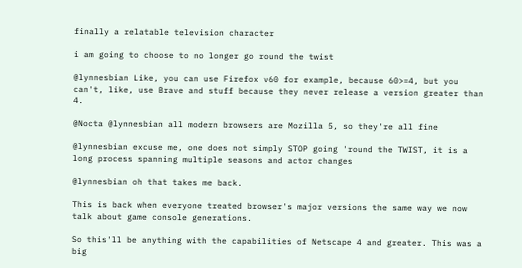finally a relatable television character

i am going to choose to no longer go round the twist

@lynnesbian Like, you can use Firefox v60 for example, because 60>=4, but you can't, like, use Brave and stuff because they never release a version greater than 4.

@Nocta @lynnesbian all modern browsers are Mozilla 5, so they're all fine

@lynnesbian excuse me, one does not simply STOP going 'round the TWIST, it is a long process spanning multiple seasons and actor changes

@lynnesbian oh that takes me back.

This is back when everyone treated browser's major versions the same way we now talk about game console generations.

So this'll be anything with the capabilities of Netscape 4 and greater. This was a big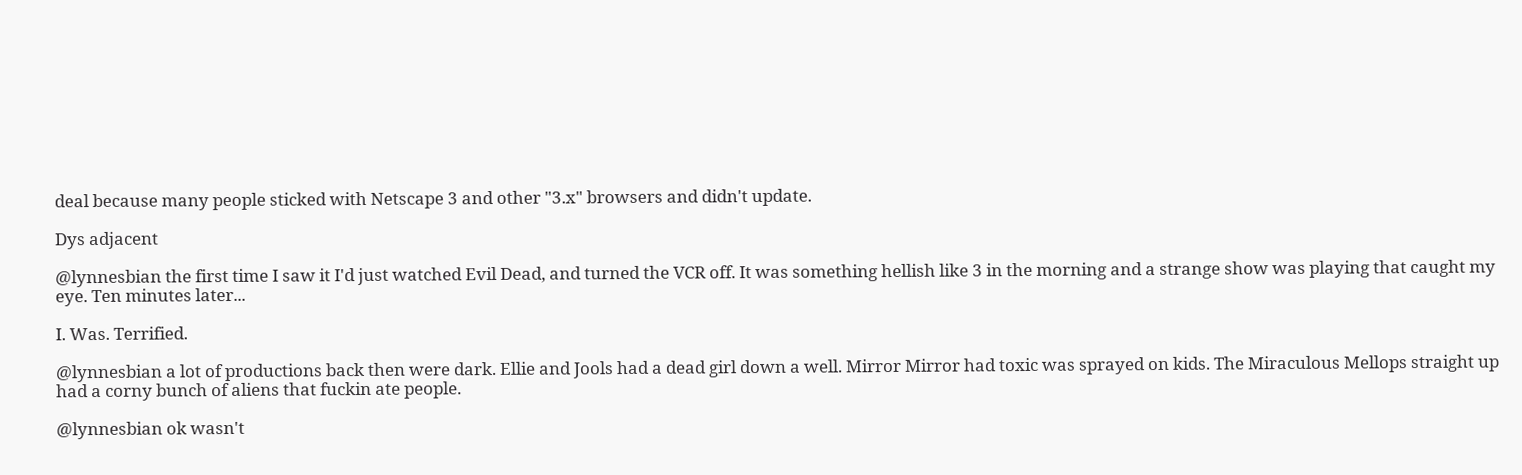deal because many people sticked with Netscape 3 and other "3.x" browsers and didn't update.

Dys adjacent

@lynnesbian the first time I saw it I'd just watched Evil Dead, and turned the VCR off. It was something hellish like 3 in the morning and a strange show was playing that caught my eye. Ten minutes later...

I. Was. Terrified.

@lynnesbian a lot of productions back then were dark. Ellie and Jools had a dead girl down a well. Mirror Mirror had toxic was sprayed on kids. The Miraculous Mellops straight up had a corny bunch of aliens that fuckin ate people.

@lynnesbian ok wasn't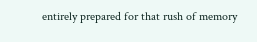entirely prepared for that rush of memory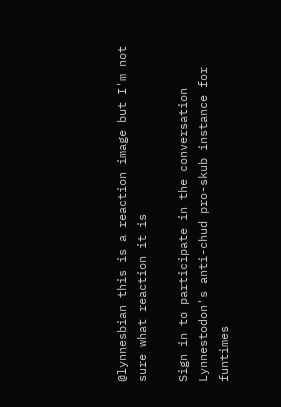@lynnesbian this is a reaction image but I'm not sure what reaction it is

Sign in to participate in the conversation
Lynnestodon's anti-chud pro-skub instance for funtimes